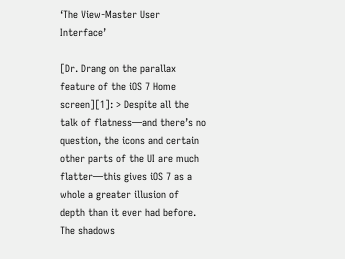‘The View-Master User Interface’

[Dr. Drang on the parallax feature of the iOS 7 Home screen][1]: > Despite all the talk of flatness—and there’s no question, the icons and certain other parts of the UI are much flatter—this gives iOS 7 as a whole a greater illusion of depth than it ever had before. The shadows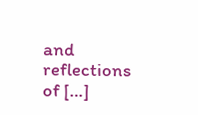and reflections of […]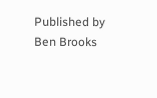Published by Ben Brooks